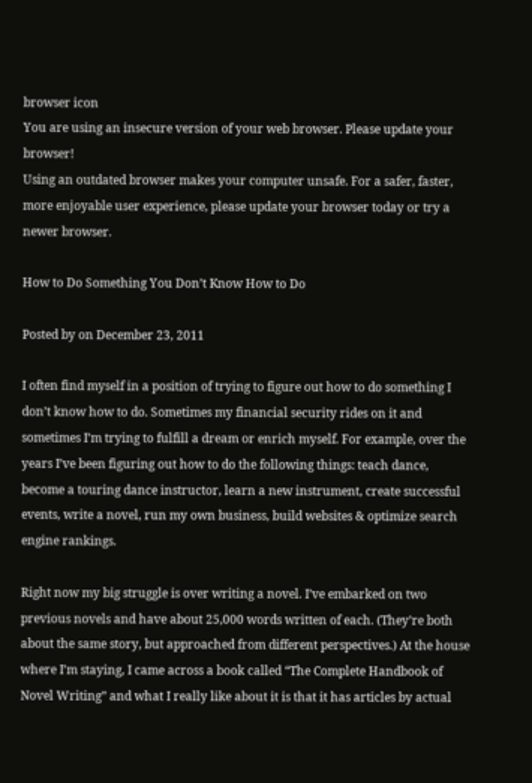browser icon
You are using an insecure version of your web browser. Please update your browser!
Using an outdated browser makes your computer unsafe. For a safer, faster, more enjoyable user experience, please update your browser today or try a newer browser.

How to Do Something You Don’t Know How to Do

Posted by on December 23, 2011

I often find myself in a position of trying to figure out how to do something I don’t know how to do. Sometimes my financial security rides on it and sometimes I’m trying to fulfill a dream or enrich myself. For example, over the years I’ve been figuring out how to do the following things: teach dance, become a touring dance instructor, learn a new instrument, create successful events, write a novel, run my own business, build websites & optimize search engine rankings.

Right now my big struggle is over writing a novel. I’ve embarked on two previous novels and have about 25,000 words written of each. (They’re both about the same story, but approached from different perspectives.) At the house where I’m staying, I came across a book called “The Complete Handbook of Novel Writing” and what I really like about it is that it has articles by actual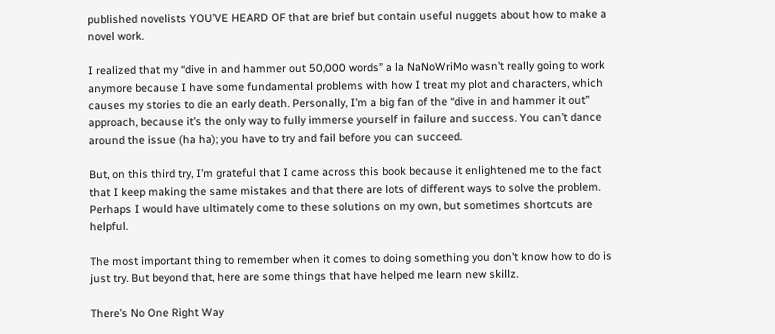published novelists YOU’VE HEARD OF that are brief but contain useful nuggets about how to make a novel work.

I realized that my “dive in and hammer out 50,000 words” a la NaNoWriMo wasn’t really going to work anymore because I have some fundamental problems with how I treat my plot and characters, which causes my stories to die an early death. Personally, I’m a big fan of the “dive in and hammer it out” approach, because it’s the only way to fully immerse yourself in failure and success. You can’t dance around the issue (ha ha); you have to try and fail before you can succeed.

But, on this third try, I’m grateful that I came across this book because it enlightened me to the fact that I keep making the same mistakes and that there are lots of different ways to solve the problem. Perhaps I would have ultimately come to these solutions on my own, but sometimes shortcuts are helpful.

The most important thing to remember when it comes to doing something you don’t know how to do is just try. But beyond that, here are some things that have helped me learn new skillz.

There’s No One Right Way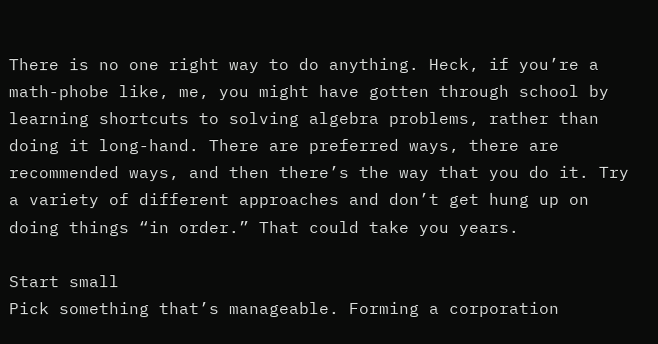There is no one right way to do anything. Heck, if you’re a math-phobe like, me, you might have gotten through school by learning shortcuts to solving algebra problems, rather than doing it long-hand. There are preferred ways, there are recommended ways, and then there’s the way that you do it. Try a variety of different approaches and don’t get hung up on doing things “in order.” That could take you years.

Start small
Pick something that’s manageable. Forming a corporation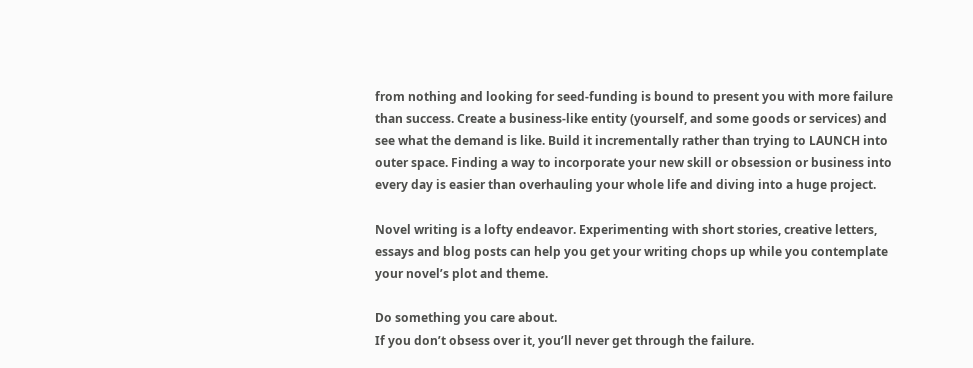from nothing and looking for seed-funding is bound to present you with more failure than success. Create a business-like entity (yourself, and some goods or services) and see what the demand is like. Build it incrementally rather than trying to LAUNCH into outer space. Finding a way to incorporate your new skill or obsession or business into every day is easier than overhauling your whole life and diving into a huge project.

Novel writing is a lofty endeavor. Experimenting with short stories, creative letters, essays and blog posts can help you get your writing chops up while you contemplate your novel’s plot and theme.

Do something you care about.
If you don’t obsess over it, you’ll never get through the failure.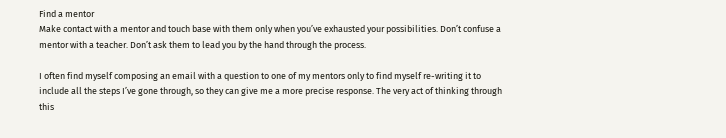Find a mentor
Make contact with a mentor and touch base with them only when you’ve exhausted your possibilities. Don’t confuse a mentor with a teacher. Don’t ask them to lead you by the hand through the process.

I often find myself composing an email with a question to one of my mentors only to find myself re-writing it to include all the steps I’ve gone through, so they can give me a more precise response. The very act of thinking through this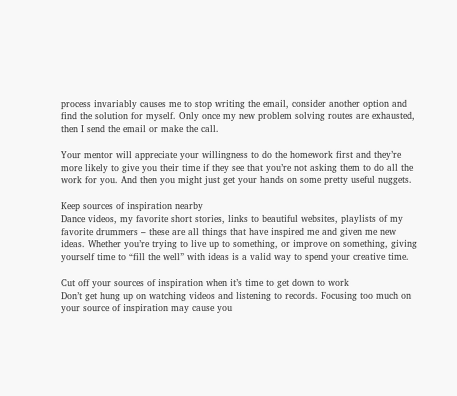process invariably causes me to stop writing the email, consider another option and find the solution for myself. Only once my new problem solving routes are exhausted, then I send the email or make the call.

Your mentor will appreciate your willingness to do the homework first and they’re more likely to give you their time if they see that you’re not asking them to do all the work for you. And then you might just get your hands on some pretty useful nuggets.

Keep sources of inspiration nearby
Dance videos, my favorite short stories, links to beautiful websites, playlists of my favorite drummers – these are all things that have inspired me and given me new ideas. Whether you’re trying to live up to something, or improve on something, giving yourself time to “fill the well” with ideas is a valid way to spend your creative time.

Cut off your sources of inspiration when it’s time to get down to work
Don’t get hung up on watching videos and listening to records. Focusing too much on your source of inspiration may cause you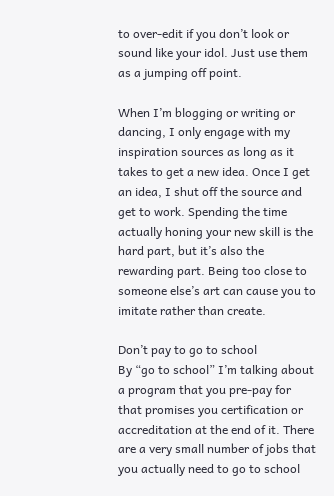to over-edit if you don’t look or sound like your idol. Just use them as a jumping off point.

When I’m blogging or writing or dancing, I only engage with my inspiration sources as long as it takes to get a new idea. Once I get an idea, I shut off the source and get to work. Spending the time actually honing your new skill is the hard part, but it’s also the rewarding part. Being too close to someone else’s art can cause you to imitate rather than create.

Don’t pay to go to school
By “go to school” I’m talking about a program that you pre-pay for that promises you certification or accreditation at the end of it. There are a very small number of jobs that you actually need to go to school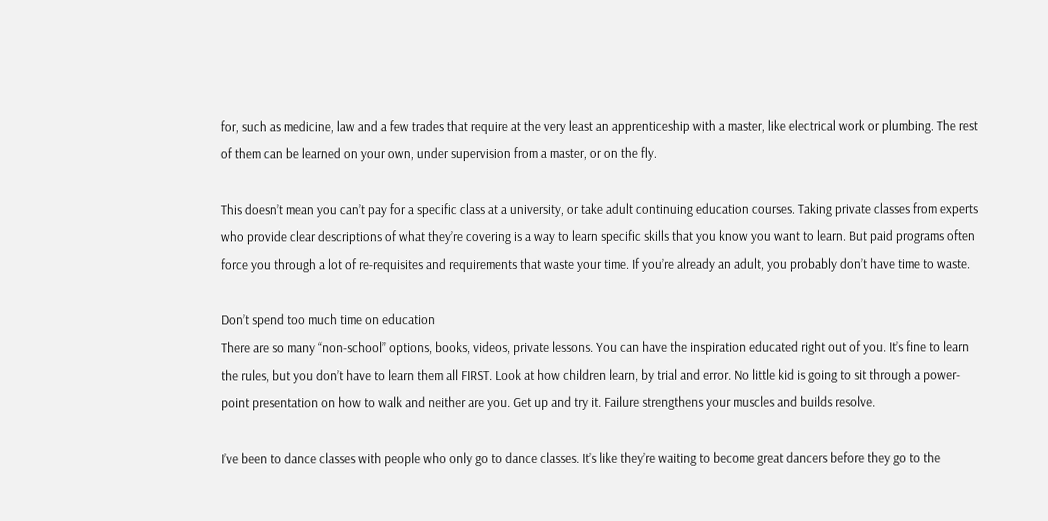for, such as medicine, law and a few trades that require at the very least an apprenticeship with a master, like electrical work or plumbing. The rest of them can be learned on your own, under supervision from a master, or on the fly.

This doesn’t mean you can’t pay for a specific class at a university, or take adult continuing education courses. Taking private classes from experts who provide clear descriptions of what they’re covering is a way to learn specific skills that you know you want to learn. But paid programs often force you through a lot of re-requisites and requirements that waste your time. If you’re already an adult, you probably don’t have time to waste.

Don’t spend too much time on education
There are so many “non-school” options, books, videos, private lessons. You can have the inspiration educated right out of you. It’s fine to learn the rules, but you don’t have to learn them all FIRST. Look at how children learn, by trial and error. No little kid is going to sit through a power-point presentation on how to walk and neither are you. Get up and try it. Failure strengthens your muscles and builds resolve.

I’ve been to dance classes with people who only go to dance classes. It’s like they’re waiting to become great dancers before they go to the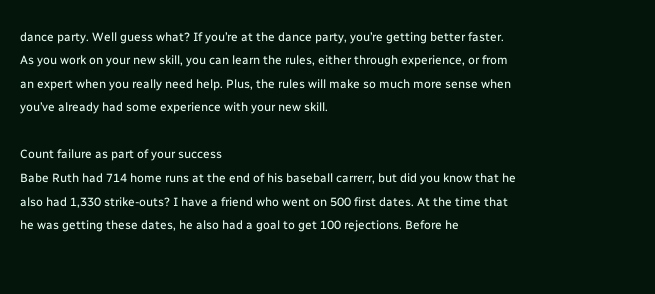dance party. Well guess what? If you’re at the dance party, you’re getting better faster. As you work on your new skill, you can learn the rules, either through experience, or from an expert when you really need help. Plus, the rules will make so much more sense when you’ve already had some experience with your new skill.

Count failure as part of your success
Babe Ruth had 714 home runs at the end of his baseball carrerr, but did you know that he also had 1,330 strike-outs? I have a friend who went on 500 first dates. At the time that he was getting these dates, he also had a goal to get 100 rejections. Before he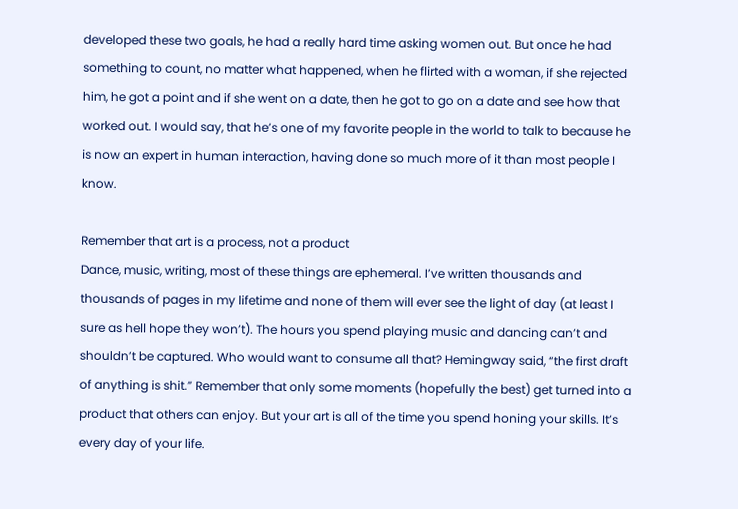developed these two goals, he had a really hard time asking women out. But once he had something to count, no matter what happened, when he flirted with a woman, if she rejected him, he got a point and if she went on a date, then he got to go on a date and see how that worked out. I would say, that he’s one of my favorite people in the world to talk to because he is now an expert in human interaction, having done so much more of it than most people I know.

Remember that art is a process, not a product
Dance, music, writing, most of these things are ephemeral. I’ve written thousands and thousands of pages in my lifetime and none of them will ever see the light of day (at least I sure as hell hope they won’t). The hours you spend playing music and dancing can’t and shouldn’t be captured. Who would want to consume all that? Hemingway said, “the first draft of anything is shit.” Remember that only some moments (hopefully the best) get turned into a product that others can enjoy. But your art is all of the time you spend honing your skills. It’s every day of your life.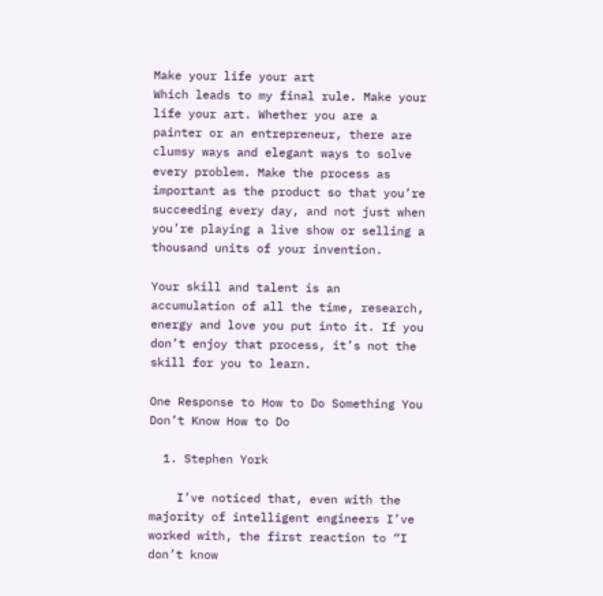Make your life your art
Which leads to my final rule. Make your life your art. Whether you are a painter or an entrepreneur, there are clumsy ways and elegant ways to solve every problem. Make the process as important as the product so that you’re succeeding every day, and not just when you’re playing a live show or selling a thousand units of your invention.

Your skill and talent is an accumulation of all the time, research, energy and love you put into it. If you don’t enjoy that process, it’s not the skill for you to learn.

One Response to How to Do Something You Don’t Know How to Do

  1. Stephen York

    I’ve noticed that, even with the majority of intelligent engineers I’ve worked with, the first reaction to “I don’t know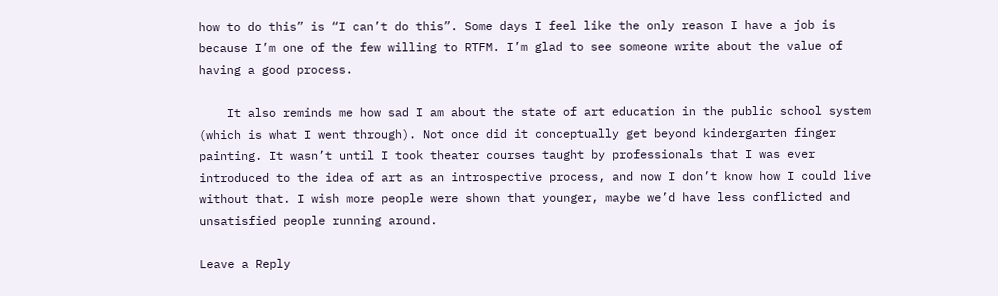how to do this” is “I can’t do this”. Some days I feel like the only reason I have a job is because I’m one of the few willing to RTFM. I’m glad to see someone write about the value of having a good process.

    It also reminds me how sad I am about the state of art education in the public school system (which is what I went through). Not once did it conceptually get beyond kindergarten finger painting. It wasn’t until I took theater courses taught by professionals that I was ever introduced to the idea of art as an introspective process, and now I don’t know how I could live without that. I wish more people were shown that younger, maybe we’d have less conflicted and unsatisfied people running around.

Leave a Reply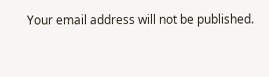Your email address will not be published.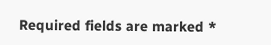Required fields are marked *